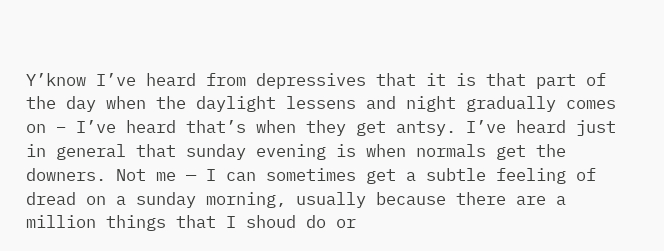Y’know I’ve heard from depressives that it is that part of the day when the daylight lessens and night gradually comes on – I’ve heard that’s when they get antsy. I’ve heard just in general that sunday evening is when normals get the downers. Not me — I can sometimes get a subtle feeling of dread on a sunday morning, usually because there are a million things that I shoud do or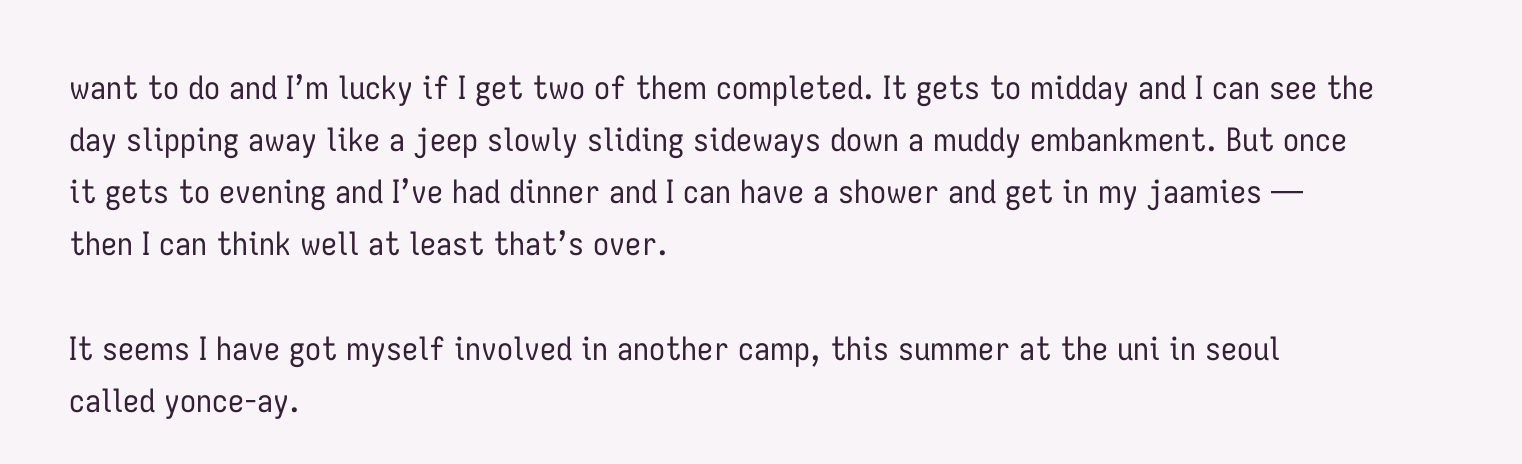want to do and I’m lucky if I get two of them completed. It gets to midday and I can see the day slipping away like a jeep slowly sliding sideways down a muddy embankment. But once it gets to evening and I’ve had dinner and I can have a shower and get in my jaamies — then I can think well at least that’s over.

It seems I have got myself involved in another camp, this summer at the uni in seoul called yonce-ay.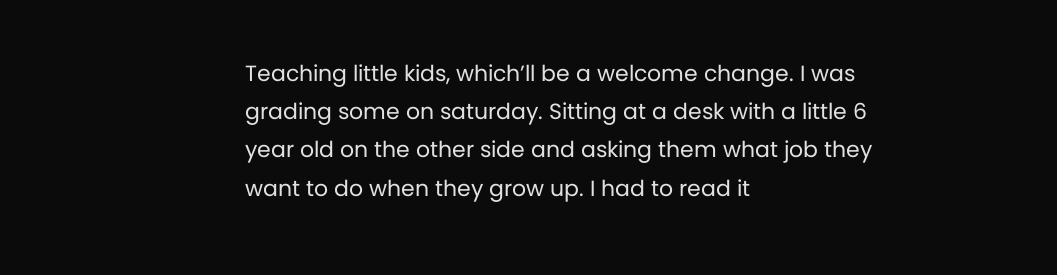Teaching little kids, which’ll be a welcome change. I was grading some on saturday. Sitting at a desk with a little 6 year old on the other side and asking them what job they want to do when they grow up. I had to read it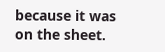because it was on the sheet.